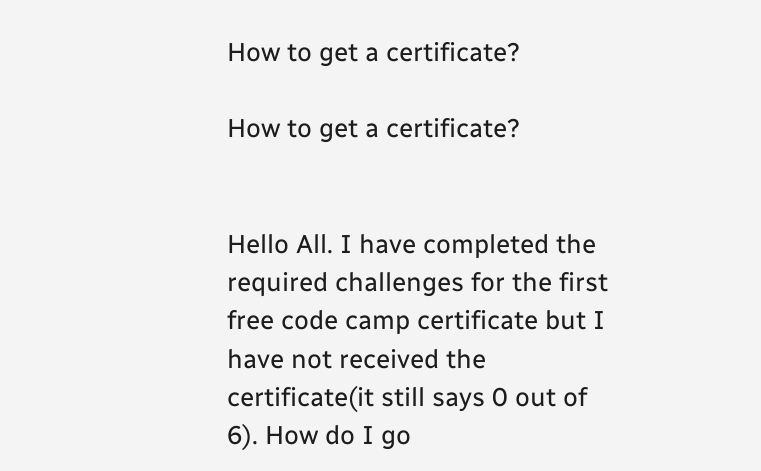How to get a certificate?

How to get a certificate?


Hello All. I have completed the required challenges for the first free code camp certificate but I have not received the certificate(it still says 0 out of 6). How do I go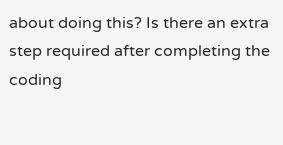about doing this? Is there an extra step required after completing the coding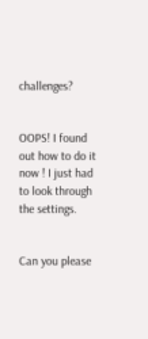challenges?


OOPS! I found out how to do it now ! I just had to look through the settings.


Can you please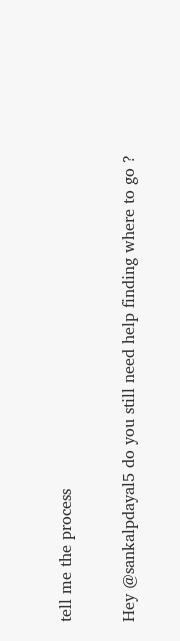tell me the process


Hey @sankalpdayal5 do you still need help finding where to go ?